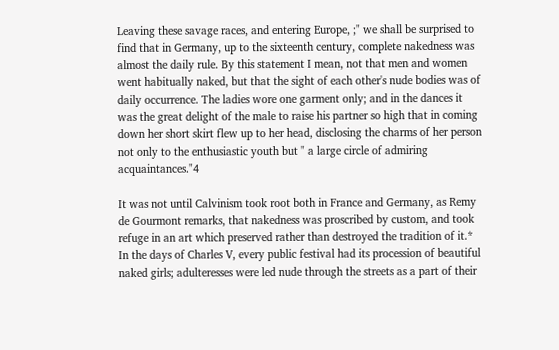Leaving these savage races, and entering Europe, ;" we shall be surprised to find that in Germany, up to the sixteenth century, complete nakedness was almost the daily rule. By this statement I mean, not that men and women went habitually naked, but that the sight of each other's nude bodies was of daily occurrence. The ladies wore one garment only; and in the dances it was the great delight of the male to raise his partner so high that in coming down her short skirt flew up to her head, disclosing the charms of her person not only to the enthusiastic youth but " a large circle of admiring acquaintances."4

It was not until Calvinism took root both in France and Germany, as Remy de Gourmont remarks, that nakedness was proscribed by custom, and took refuge in an art which preserved rather than destroyed the tradition of it.* In the days of Charles V, every public festival had its procession of beautiful naked girls; adulteresses were led nude through the streets as a part of their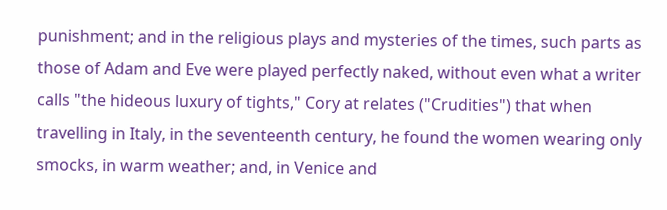punishment; and in the religious plays and mysteries of the times, such parts as those of Adam and Eve were played perfectly naked, without even what a writer calls "the hideous luxury of tights," Cory at relates ("Crudities") that when travelling in Italy, in the seventeenth century, he found the women wearing only smocks, in warm weather; and, in Venice and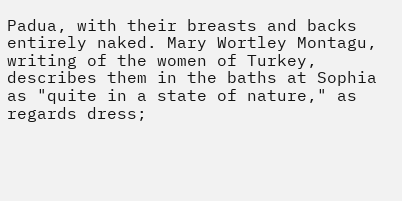Padua, with their breasts and backs entirely naked. Mary Wortley Montagu, writing of the women of Turkey, describes them in the baths at Sophia as "quite in a state of nature," as regards dress;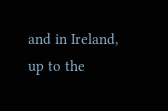and in Ireland, up to the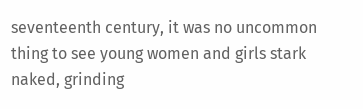seventeenth century, it was no uncommon thing to see young women and girls stark naked, grinding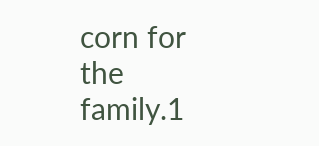corn for the family.1